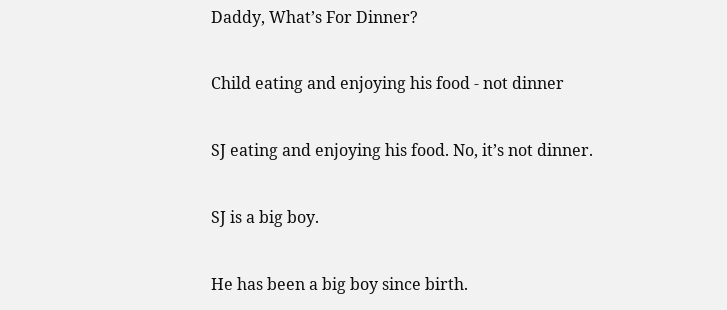Daddy, What’s For Dinner?

Child eating and enjoying his food - not dinner

SJ eating and enjoying his food. No, it’s not dinner.

SJ is a big boy.

He has been a big boy since birth.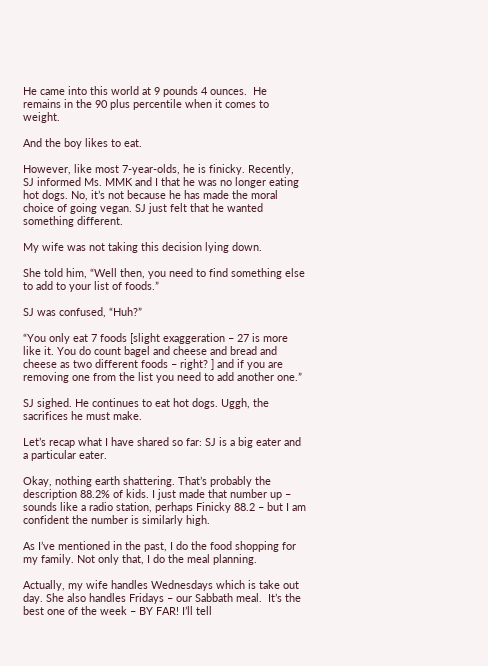He came into this world at 9 pounds 4 ounces.  He remains in the 90 plus percentile when it comes to weight.

And the boy likes to eat.

However, like most 7-year-olds, he is finicky. Recently, SJ informed Ms. MMK and I that he was no longer eating hot dogs. No, it’s not because he has made the moral choice of going vegan. SJ just felt that he wanted something different.

My wife was not taking this decision lying down.

She told him, “Well then, you need to find something else to add to your list of foods.”

SJ was confused, “Huh?”

“You only eat 7 foods [slight exaggeration – 27 is more like it. You do count bagel and cheese and bread and cheese as two different foods – right? ] and if you are removing one from the list you need to add another one.”

SJ sighed. He continues to eat hot dogs. Uggh, the sacrifices he must make.

Let’s recap what I have shared so far: SJ is a big eater and a particular eater.

Okay, nothing earth shattering. That’s probably the description 88.2% of kids. I just made that number up – sounds like a radio station, perhaps Finicky 88.2 – but I am confident the number is similarly high.

As I’ve mentioned in the past, I do the food shopping for my family. Not only that, I do the meal planning.

Actually, my wife handles Wednesdays which is take out day. She also handles Fridays – our Sabbath meal.  It’s the best one of the week – BY FAR! I’ll tell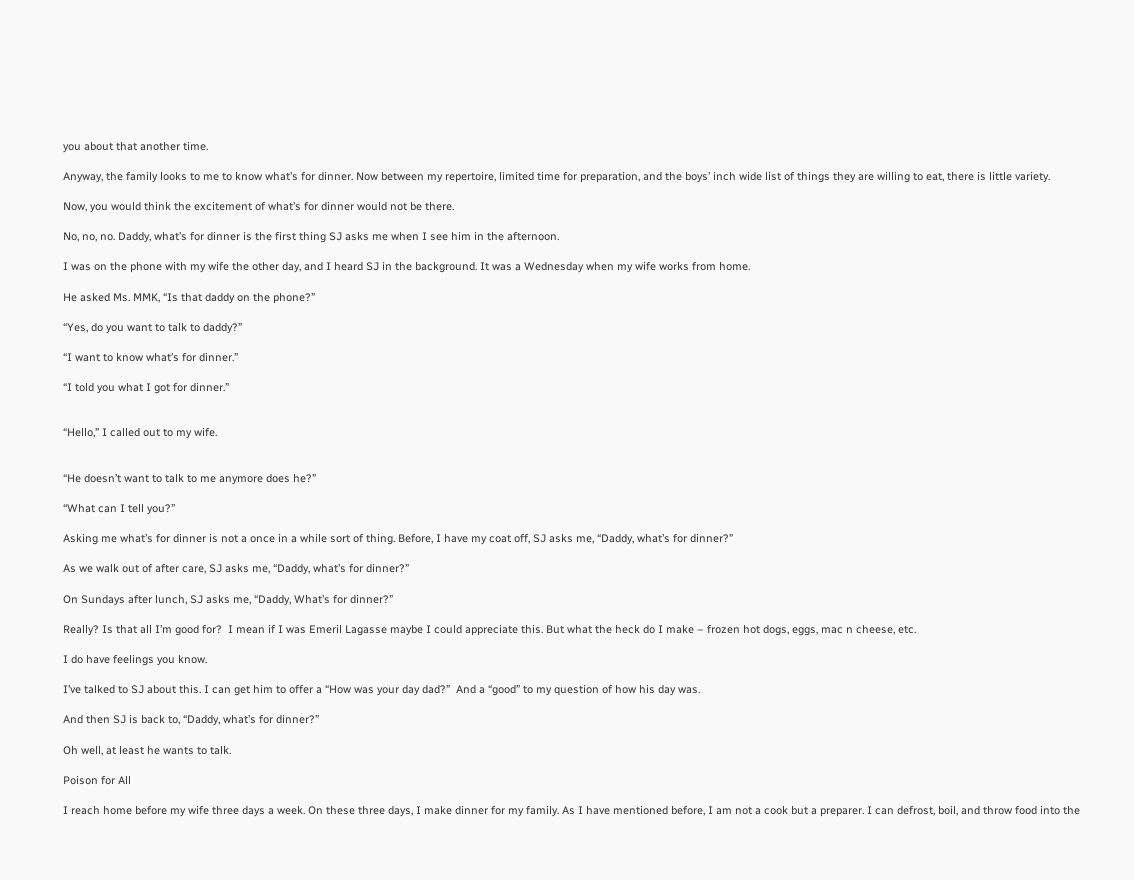you about that another time.

Anyway, the family looks to me to know what’s for dinner. Now between my repertoire, limited time for preparation, and the boys’ inch wide list of things they are willing to eat, there is little variety.

Now, you would think the excitement of what’s for dinner would not be there.

No, no, no. Daddy, what’s for dinner is the first thing SJ asks me when I see him in the afternoon.

I was on the phone with my wife the other day, and I heard SJ in the background. It was a Wednesday when my wife works from home.

He asked Ms. MMK, “Is that daddy on the phone?”

“Yes, do you want to talk to daddy?”

“I want to know what’s for dinner.”

“I told you what I got for dinner.”


“Hello,” I called out to my wife.


“He doesn’t want to talk to me anymore does he?”

“What can I tell you?”

Asking me what’s for dinner is not a once in a while sort of thing. Before, I have my coat off, SJ asks me, “Daddy, what’s for dinner?”

As we walk out of after care, SJ asks me, “Daddy, what’s for dinner?”

On Sundays after lunch, SJ asks me, “Daddy, What’s for dinner?”

Really? Is that all I’m good for?  I mean if I was Emeril Lagasse maybe I could appreciate this. But what the heck do I make – frozen hot dogs, eggs, mac n cheese, etc.

I do have feelings you know.

I’ve talked to SJ about this. I can get him to offer a “How was your day dad?”  And a “good” to my question of how his day was.

And then SJ is back to, “Daddy, what’s for dinner?”

Oh well, at least he wants to talk.

Poison for All

I reach home before my wife three days a week. On these three days, I make dinner for my family. As I have mentioned before, I am not a cook but a preparer. I can defrost, boil, and throw food into the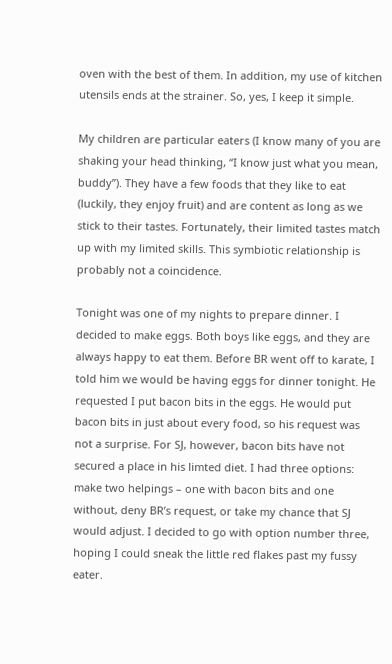oven with the best of them. In addition, my use of kitchen utensils ends at the strainer. So, yes, I keep it simple.

My children are particular eaters (I know many of you are shaking your head thinking, “I know just what you mean, buddy”). They have a few foods that they like to eat (luckily, they enjoy fruit) and are content as long as we stick to their tastes. Fortunately, their limited tastes match up with my limited skills. This symbiotic relationship is probably not a coincidence.

Tonight was one of my nights to prepare dinner. I decided to make eggs. Both boys like eggs, and they are always happy to eat them. Before BR went off to karate, I told him we would be having eggs for dinner tonight. He requested I put bacon bits in the eggs. He would put bacon bits in just about every food, so his request was not a surprise. For SJ, however, bacon bits have not secured a place in his limted diet. I had three options: make two helpings – one with bacon bits and one without, deny BR’s request, or take my chance that SJ would adjust. I decided to go with option number three, hoping I could sneak the little red flakes past my fussy eater.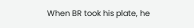When BR took his plate, he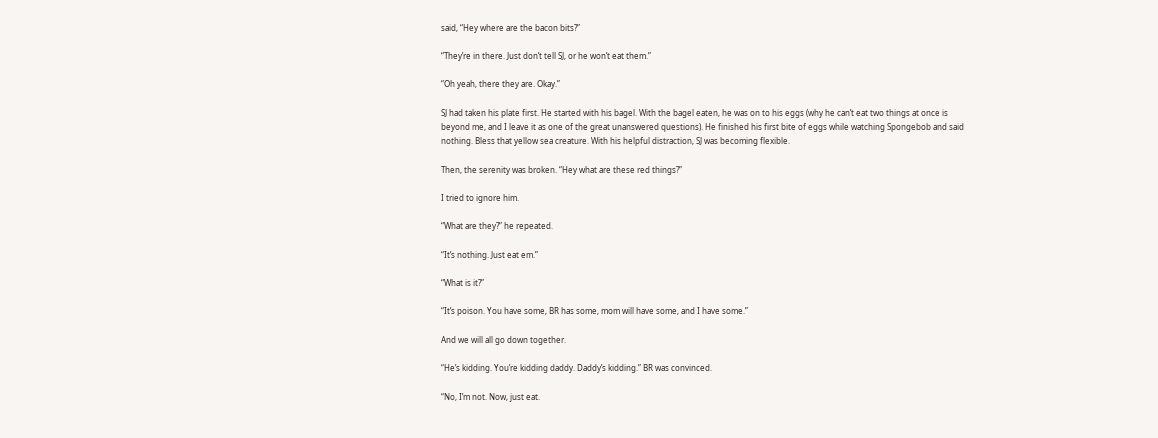said, “Hey where are the bacon bits?”

“They’re in there. Just don’t tell SJ, or he won’t eat them.”

“Oh yeah, there they are. Okay.”

SJ had taken his plate first. He started with his bagel. With the bagel eaten, he was on to his eggs (why he can’t eat two things at once is beyond me, and I leave it as one of the great unanswered questions). He finished his first bite of eggs while watching Spongebob and said nothing. Bless that yellow sea creature. With his helpful distraction, SJ was becoming flexible.

Then, the serenity was broken. “Hey what are these red things?”

I tried to ignore him.

“What are they?” he repeated.

“It’s nothing. Just eat em.”

“What is it?”

“It’s poison. You have some, BR has some, mom will have some, and I have some.”

And we will all go down together.

“He’s kidding. You’re kidding daddy. Daddy’s kidding.” BR was convinced.

“No, I’m not. Now, just eat.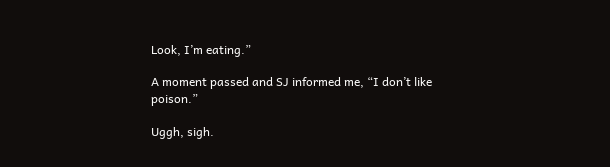Look, I’m eating.”

A moment passed and SJ informed me, “I don’t like poison.”

Uggh, sigh.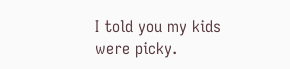I told you my kids were picky.